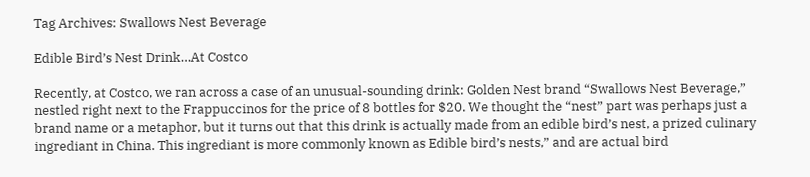Tag Archives: Swallows Nest Beverage

Edible Bird’s Nest Drink…At Costco

Recently, at Costco, we ran across a case of an unusual-sounding drink: Golden Nest brand “Swallows Nest Beverage,” nestled right next to the Frappuccinos for the price of 8 bottles for $20. We thought the “nest” part was perhaps just a brand name or a metaphor, but it turns out that this drink is actually made from an edible bird’s nest, a prized culinary ingrediant in China. This ingrediant is more commonly known as Edible bird’s nests,” and are actual bird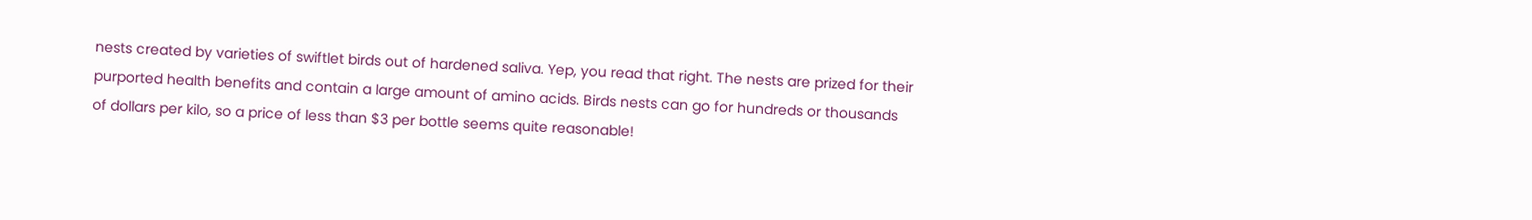nests created by varieties of swiftlet birds out of hardened saliva. Yep, you read that right. The nests are prized for their purported health benefits and contain a large amount of amino acids. Birds nests can go for hundreds or thousands of dollars per kilo, so a price of less than $3 per bottle seems quite reasonable!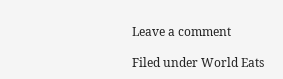Leave a comment

Filed under World Eats